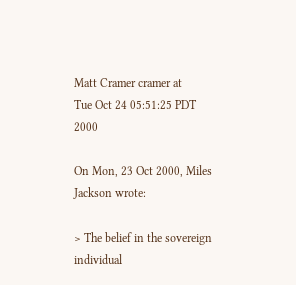Matt Cramer cramer at
Tue Oct 24 05:51:25 PDT 2000

On Mon, 23 Oct 2000, Miles Jackson wrote:

> The belief in the sovereign individual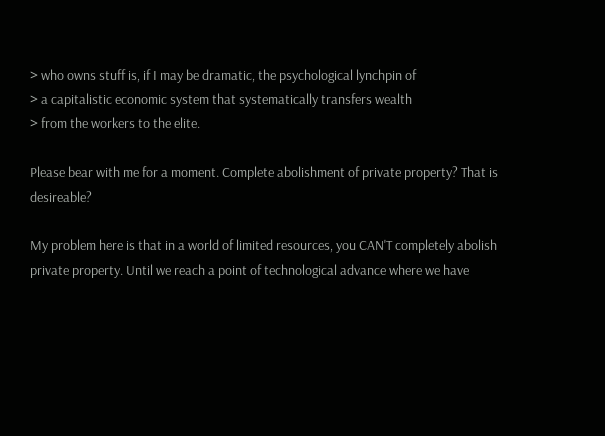> who owns stuff is, if I may be dramatic, the psychological lynchpin of
> a capitalistic economic system that systematically transfers wealth
> from the workers to the elite.

Please bear with me for a moment. Complete abolishment of private property? That is desireable?

My problem here is that in a world of limited resources, you CAN'T completely abolish private property. Until we reach a point of technological advance where we have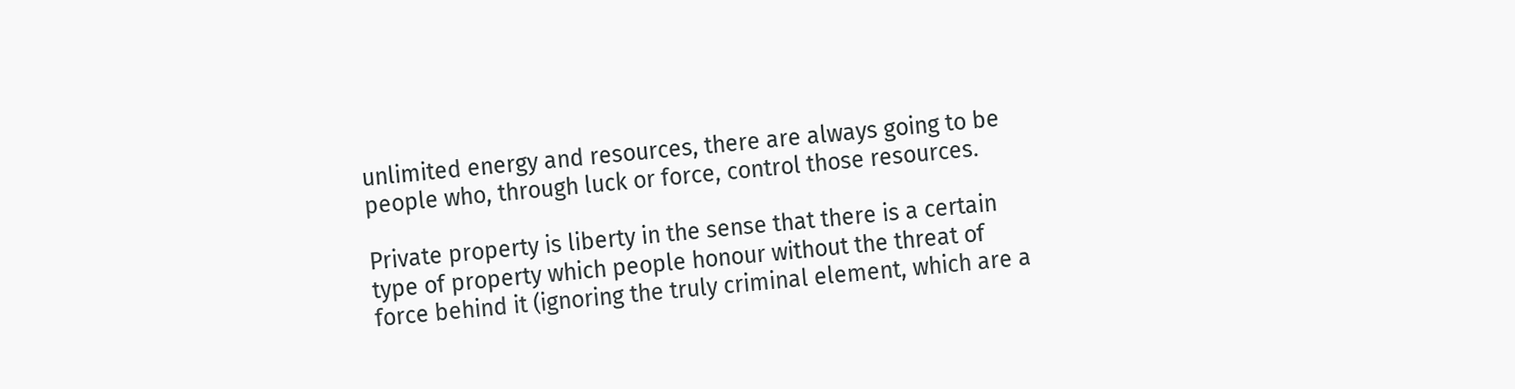unlimited energy and resources, there are always going to be people who, through luck or force, control those resources.

Private property is liberty in the sense that there is a certain type of property which people honour without the threat of force behind it (ignoring the truly criminal element, which are a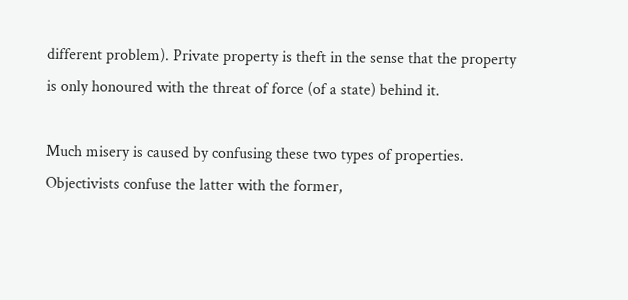different problem). Private property is theft in the sense that the property is only honoured with the threat of force (of a state) behind it.

Much misery is caused by confusing these two types of properties. Objectivists confuse the latter with the former,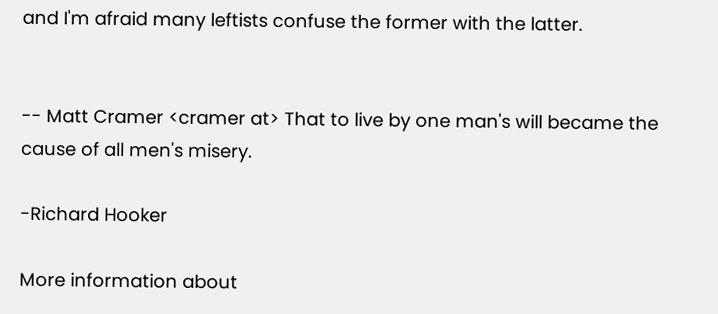and I'm afraid many leftists confuse the former with the latter.


-- Matt Cramer <cramer at> That to live by one man's will became the cause of all men's misery.

-Richard Hooker

More information about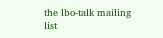the lbo-talk mailing list